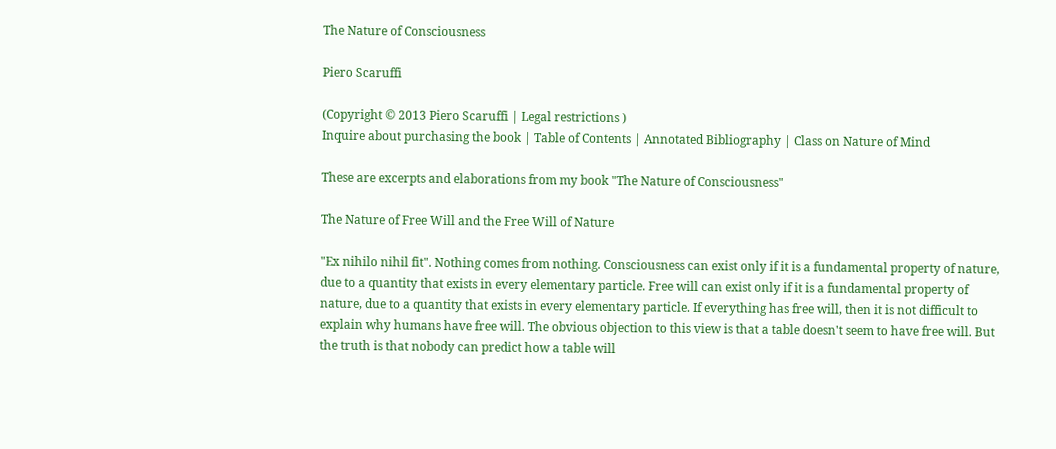The Nature of Consciousness

Piero Scaruffi

(Copyright © 2013 Piero Scaruffi | Legal restrictions )
Inquire about purchasing the book | Table of Contents | Annotated Bibliography | Class on Nature of Mind

These are excerpts and elaborations from my book "The Nature of Consciousness"

The Nature of Free Will and the Free Will of Nature

"Ex nihilo nihil fit". Nothing comes from nothing. Consciousness can exist only if it is a fundamental property of nature, due to a quantity that exists in every elementary particle. Free will can exist only if it is a fundamental property of nature, due to a quantity that exists in every elementary particle. If everything has free will, then it is not difficult to explain why humans have free will. The obvious objection to this view is that a table doesn't seem to have free will. But the truth is that nobody can predict how a table will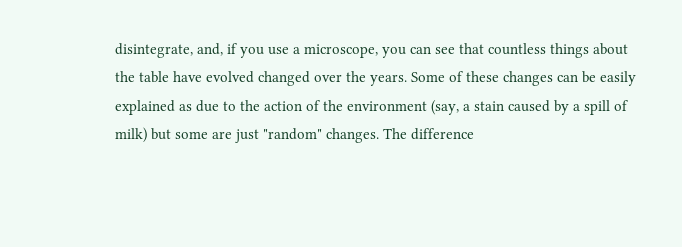disintegrate, and, if you use a microscope, you can see that countless things about the table have evolved changed over the years. Some of these changes can be easily explained as due to the action of the environment (say, a stain caused by a spill of milk) but some are just "random" changes. The difference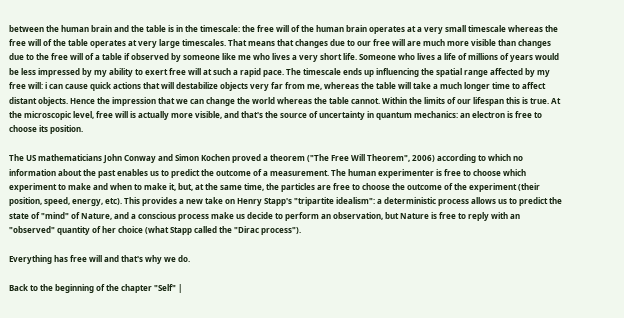between the human brain and the table is in the timescale: the free will of the human brain operates at a very small timescale whereas the free will of the table operates at very large timescales. That means that changes due to our free will are much more visible than changes due to the free will of a table if observed by someone like me who lives a very short life. Someone who lives a life of millions of years would be less impressed by my ability to exert free will at such a rapid pace. The timescale ends up influencing the spatial range affected by my free will: i can cause quick actions that will destabilize objects very far from me, whereas the table will take a much longer time to affect distant objects. Hence the impression that we can change the world whereas the table cannot. Within the limits of our lifespan this is true. At the microscopic level, free will is actually more visible, and that's the source of uncertainty in quantum mechanics: an electron is free to choose its position.

The US mathematicians John Conway and Simon Kochen proved a theorem ("The Free Will Theorem", 2006) according to which no information about the past enables us to predict the outcome of a measurement. The human experimenter is free to choose which experiment to make and when to make it, but, at the same time, the particles are free to choose the outcome of the experiment (their position, speed, energy, etc). This provides a new take on Henry Stapp's "tripartite idealism": a deterministic process allows us to predict the state of "mind" of Nature, and a conscious process make us decide to perform an observation, but Nature is free to reply with an "observed" quantity of her choice (what Stapp called the "Dirac process").

Everything has free will and that's why we do.

Back to the beginning of the chapter "Self" |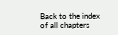Back to the index of all chapters